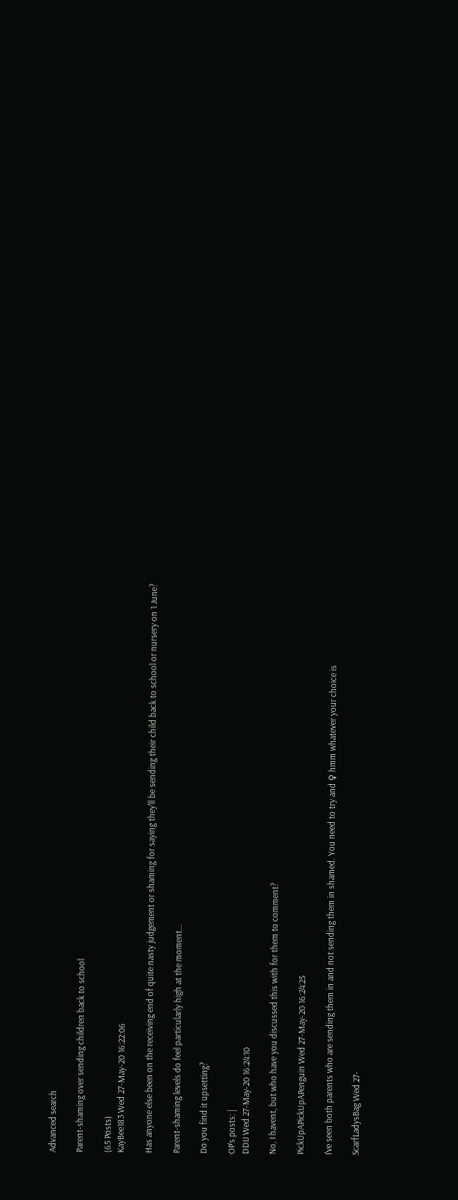Advanced search

Parent-shaming over sending children back to school

(65 Posts)
KayBee183 Wed 27-May-20 16:22:06

Has anyone else been on the receiving end of quite nasty judgement or shaming for saying they'll be sending their child back to school or nursery on 1 June?

Parent-shaming levels do feel particularly high at the moment...

Do you find it upsetting?

OP’s posts: |
DDIJ Wed 27-May-20 16:24:10

No, I havent, but who have you discussed this with for them to comment?

PickUpAPickUpAPenguin Wed 27-May-20 16:24:25

I've seen both parents who are sending them in and not sending them in shamed. You need to try and ♀ hmm whatever your choice is

ScarfLadysBag Wed 27-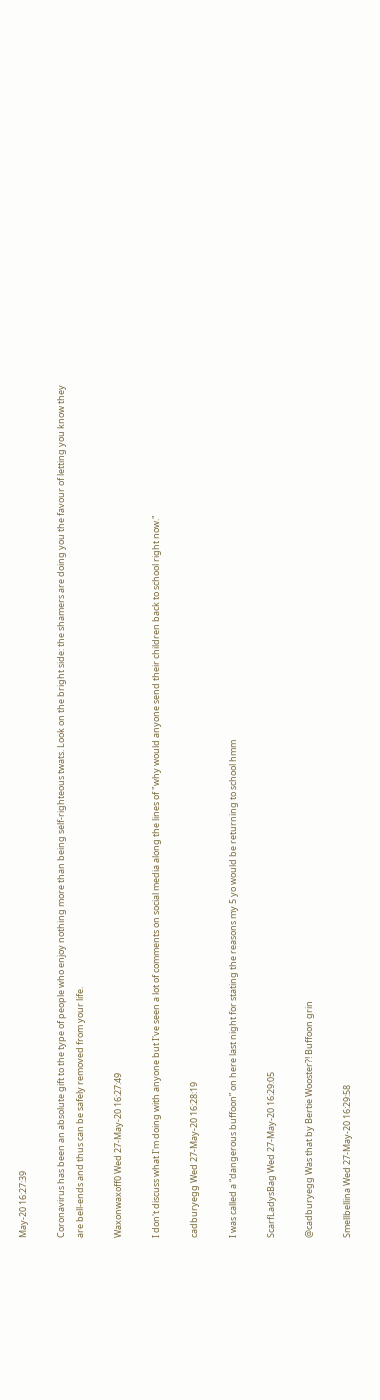May-20 16:27:39

Coronavirus has been an absolute gift to the type of people who enjoy nothing more than being self-righteous twats. Look on the bright side: the shamers are doing you the favour of letting you know they are bell-ends and thus can be safely removed from your life.

Waxonwaxoff0 Wed 27-May-20 16:27:49

I don't discuss what I'm doing with anyone but I've seen a lot of comments on social media along the lines of "why would anyone send their children back to school right now."

cadburyegg Wed 27-May-20 16:28:19

I was called a “dangerous buffoon” on here last night for stating the reasons my 5 yo would be returning to school hmm

ScarfLadysBag Wed 27-May-20 16:29:05

@cadburyegg Was that by Bertie Wooster?! Buffoon grin

Smellbellina Wed 27-May-20 16:29:58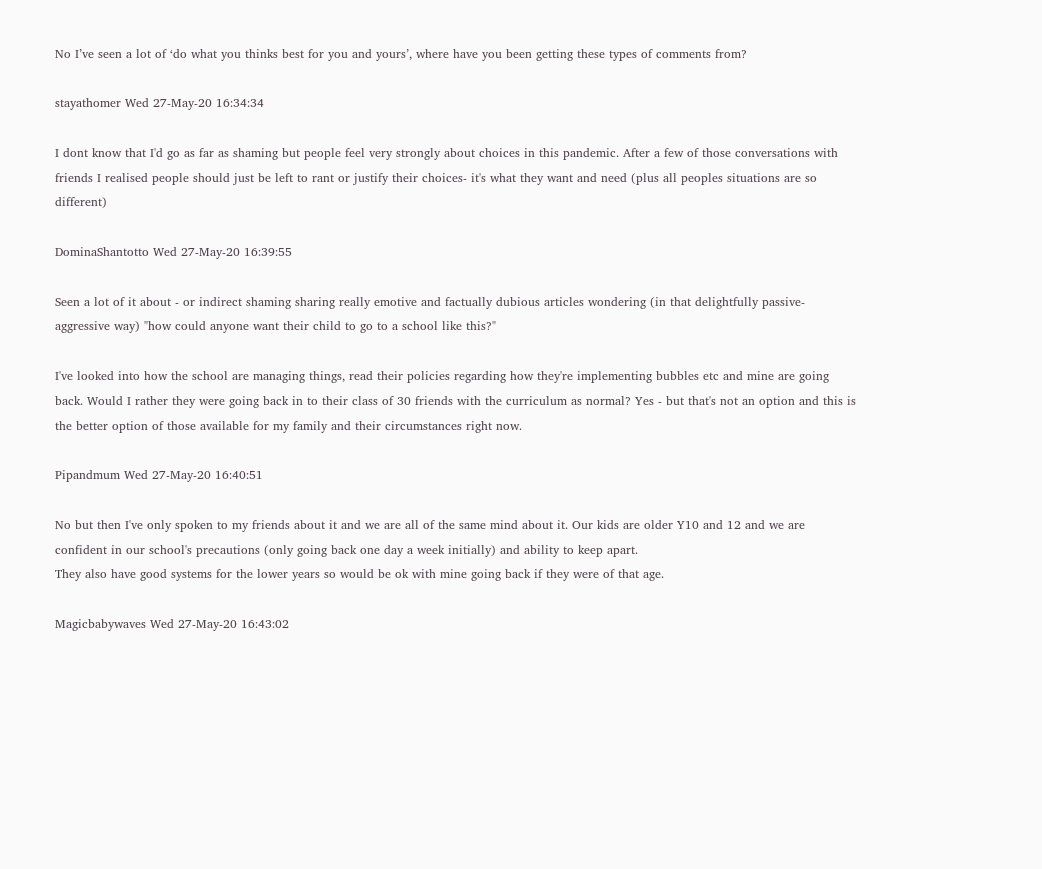No I’ve seen a lot of ‘do what you thinks best for you and yours’, where have you been getting these types of comments from?

stayathomer Wed 27-May-20 16:34:34

I dont know that I'd go as far as shaming but people feel very strongly about choices in this pandemic. After a few of those conversations with friends I realised people should just be left to rant or justify their choices- it's what they want and need (plus all peoples situations are so different)

DominaShantotto Wed 27-May-20 16:39:55

Seen a lot of it about - or indirect shaming sharing really emotive and factually dubious articles wondering (in that delightfully passive-aggressive way) "how could anyone want their child to go to a school like this?"

I've looked into how the school are managing things, read their policies regarding how they're implementing bubbles etc and mine are going back. Would I rather they were going back in to their class of 30 friends with the curriculum as normal? Yes - but that's not an option and this is the better option of those available for my family and their circumstances right now.

Pipandmum Wed 27-May-20 16:40:51

No but then I've only spoken to my friends about it and we are all of the same mind about it. Our kids are older Y10 and 12 and we are confident in our school's precautions (only going back one day a week initially) and ability to keep apart.
They also have good systems for the lower years so would be ok with mine going back if they were of that age.

Magicbabywaves Wed 27-May-20 16:43:02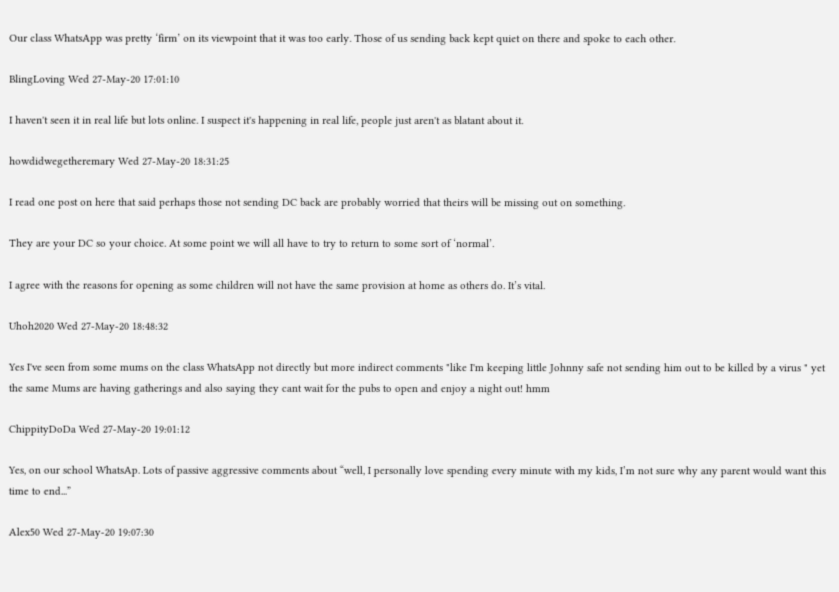Our class WhatsApp was pretty ‘firm’ on its viewpoint that it was too early. Those of us sending back kept quiet on there and spoke to each other.

BlingLoving Wed 27-May-20 17:01:10

I haven't seen it in real life but lots online. I suspect it's happening in real life, people just aren't as blatant about it.

howdidwegetheremary Wed 27-May-20 18:31:25

I read one post on here that said perhaps those not sending DC back are probably worried that theirs will be missing out on something.

They are your DC so your choice. At some point we will all have to try to return to some sort of ‘normal’.

I agree with the reasons for opening as some children will not have the same provision at home as others do. It’s vital.

Uhoh2020 Wed 27-May-20 18:48:32

Yes I've seen from some mums on the class WhatsApp not directly but more indirect comments "like I'm keeping little Johnny safe not sending him out to be killed by a virus " yet the same Mums are having gatherings and also saying they cant wait for the pubs to open and enjoy a night out! hmm

ChippityDoDa Wed 27-May-20 19:01:12

Yes, on our school WhatsAp. Lots of passive aggressive comments about “well, I personally love spending every minute with my kids, I’m not sure why any parent would want this time to end...”

Alex50 Wed 27-May-20 19:07:30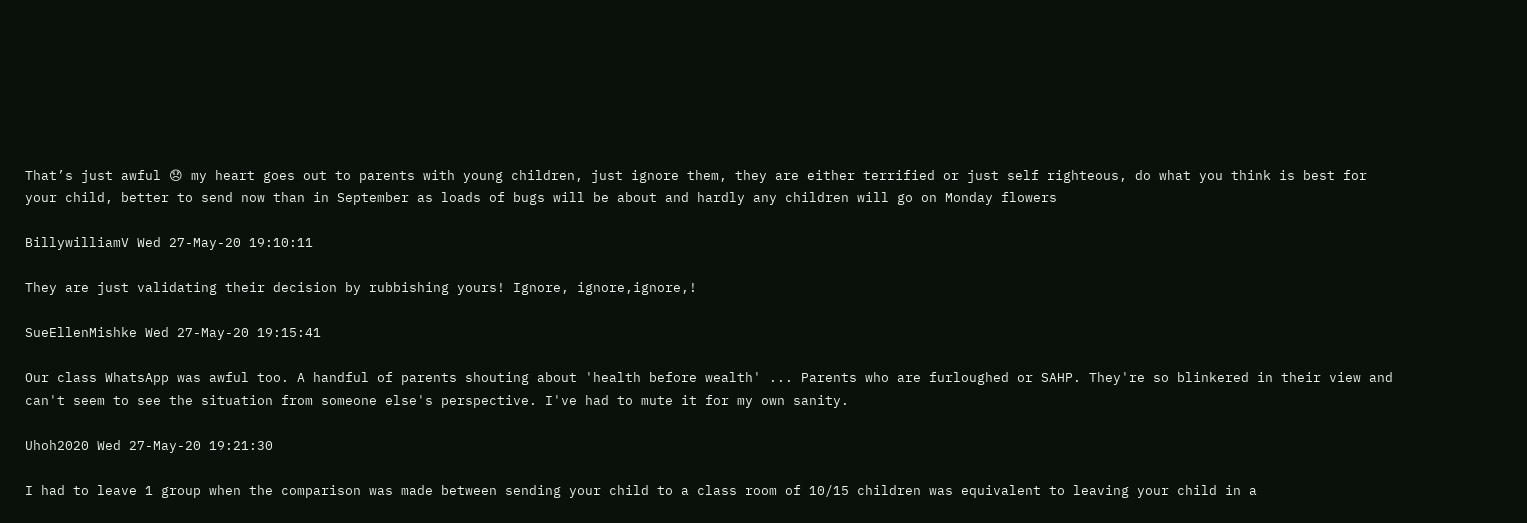That’s just awful 😞 my heart goes out to parents with young children, just ignore them, they are either terrified or just self righteous, do what you think is best for your child, better to send now than in September as loads of bugs will be about and hardly any children will go on Monday flowers

BillywilliamV Wed 27-May-20 19:10:11

They are just validating their decision by rubbishing yours! Ignore, ignore,ignore,!

SueEllenMishke Wed 27-May-20 19:15:41

Our class WhatsApp was awful too. A handful of parents shouting about 'health before wealth' ... Parents who are furloughed or SAHP. They're so blinkered in their view and can't seem to see the situation from someone else's perspective. I've had to mute it for my own sanity.

Uhoh2020 Wed 27-May-20 19:21:30

I had to leave 1 group when the comparison was made between sending your child to a class room of 10/15 children was equivalent to leaving your child in a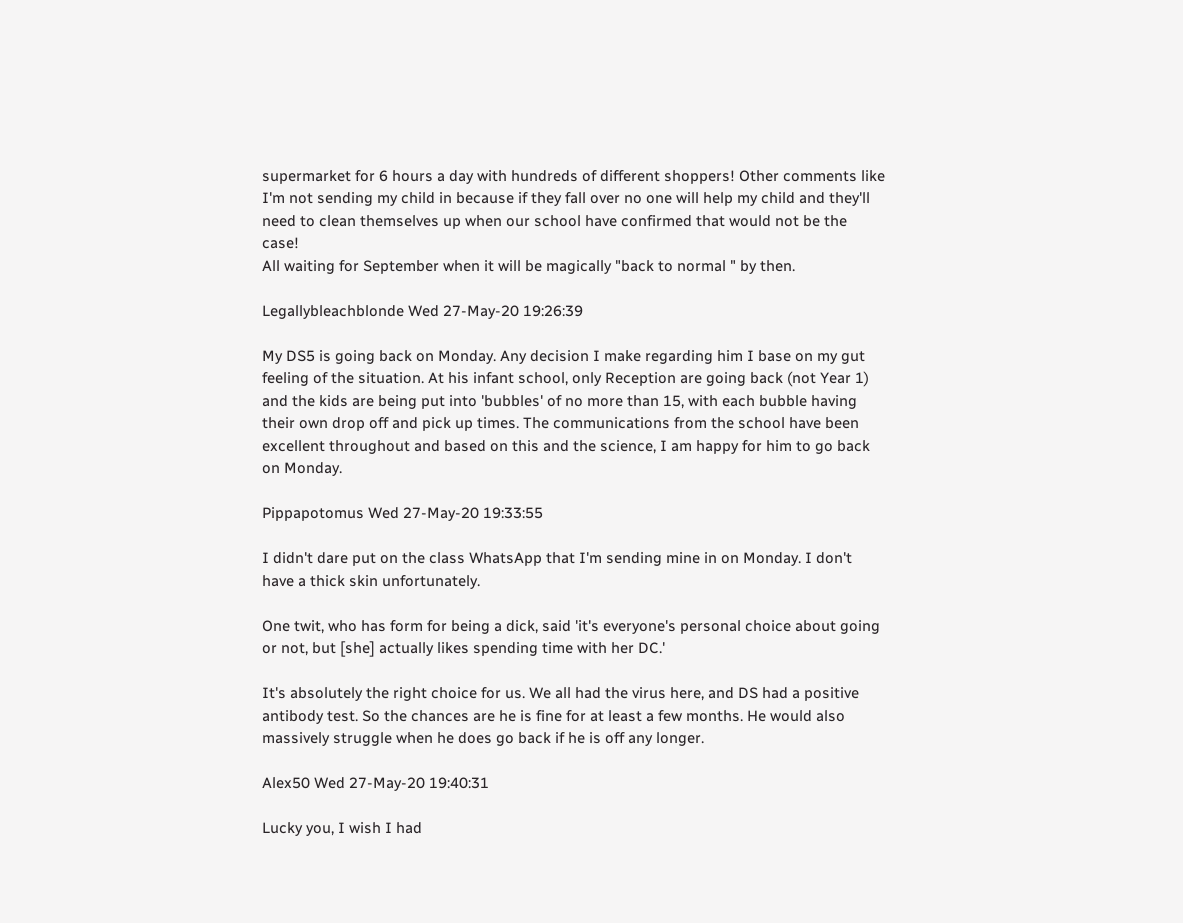supermarket for 6 hours a day with hundreds of different shoppers! Other comments like I'm not sending my child in because if they fall over no one will help my child and they'll need to clean themselves up when our school have confirmed that would not be the case!
All waiting for September when it will be magically "back to normal " by then.

Legallybleachblonde Wed 27-May-20 19:26:39

My DS5 is going back on Monday. Any decision I make regarding him I base on my gut feeling of the situation. At his infant school, only Reception are going back (not Year 1) and the kids are being put into 'bubbles' of no more than 15, with each bubble having their own drop off and pick up times. The communications from the school have been excellent throughout and based on this and the science, I am happy for him to go back on Monday.

Pippapotomus Wed 27-May-20 19:33:55

I didn't dare put on the class WhatsApp that I'm sending mine in on Monday. I don't have a thick skin unfortunately.

One twit, who has form for being a dick, said 'it's everyone's personal choice about going or not, but [she] actually likes spending time with her DC.'

It's absolutely the right choice for us. We all had the virus here, and DS had a positive antibody test. So the chances are he is fine for at least a few months. He would also massively struggle when he does go back if he is off any longer.

Alex50 Wed 27-May-20 19:40:31

Lucky you, I wish I had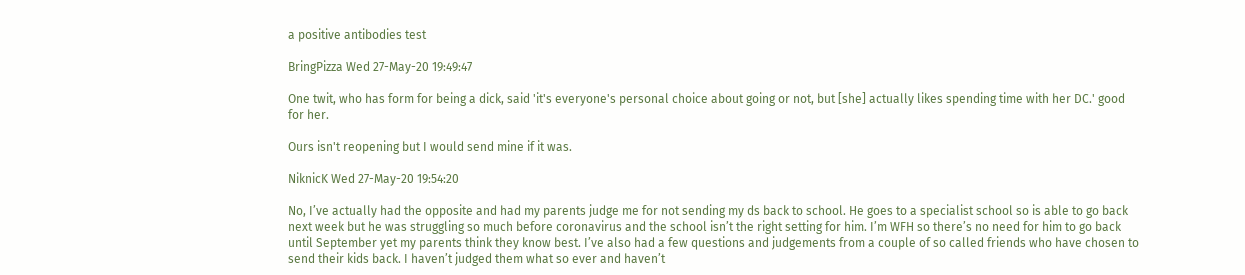a positive antibodies test

BringPizza Wed 27-May-20 19:49:47

One twit, who has form for being a dick, said 'it's everyone's personal choice about going or not, but [she] actually likes spending time with her DC.' good for her.

Ours isn't reopening but I would send mine if it was.

NiknicK Wed 27-May-20 19:54:20

No, I’ve actually had the opposite and had my parents judge me for not sending my ds back to school. He goes to a specialist school so is able to go back next week but he was struggling so much before coronavirus and the school isn’t the right setting for him. I’m WFH so there’s no need for him to go back until September yet my parents think they know best. I’ve also had a few questions and judgements from a couple of so called friends who have chosen to send their kids back. I haven’t judged them what so ever and haven’t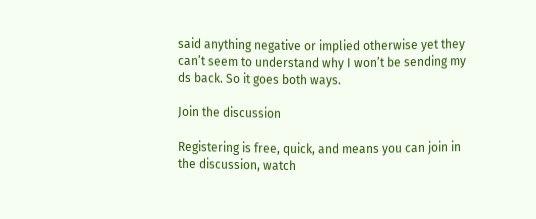said anything negative or implied otherwise yet they can’t seem to understand why I won’t be sending my ds back. So it goes both ways.

Join the discussion

Registering is free, quick, and means you can join in the discussion, watch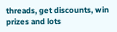threads, get discounts, win prizes and lots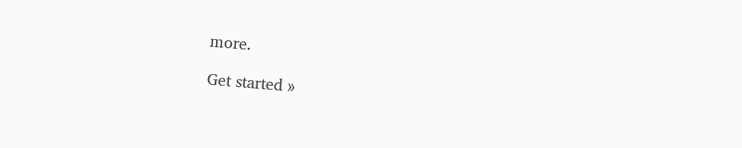more.

Get started »